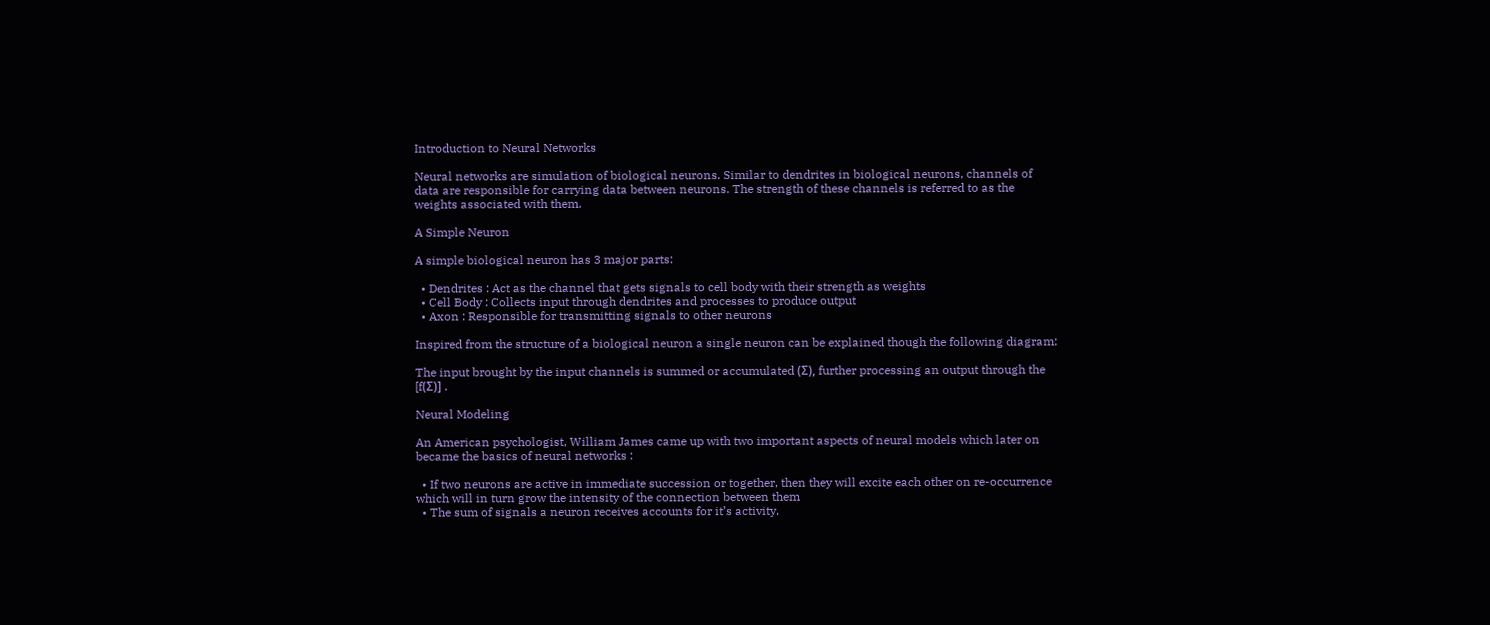Introduction to Neural Networks

Neural networks are simulation of biological neurons. Similar to dendrites in biological neurons, channels of data are responsible for carrying data between neurons. The strength of these channels is referred to as the weights associated with them.

A Simple Neuron

A simple biological neuron has 3 major parts:

  • Dendrites : Act as the channel that gets signals to cell body with their strength as weights
  • Cell Body : Collects input through dendrites and processes to produce output
  • Axon : Responsible for transmitting signals to other neurons

Inspired from the structure of a biological neuron a single neuron can be explained though the following diagram:

The input brought by the input channels is summed or accumulated (Σ), further processing an output through the [f(Σ)] .

Neural Modeling

An American psychologist, William James came up with two important aspects of neural models which later on became the basics of neural networks :

  • If two neurons are active in immediate succession or together, then they will excite each other on re-occurrence which will in turn grow the intensity of the connection between them
  • The sum of signals a neuron receives accounts for it’s activity,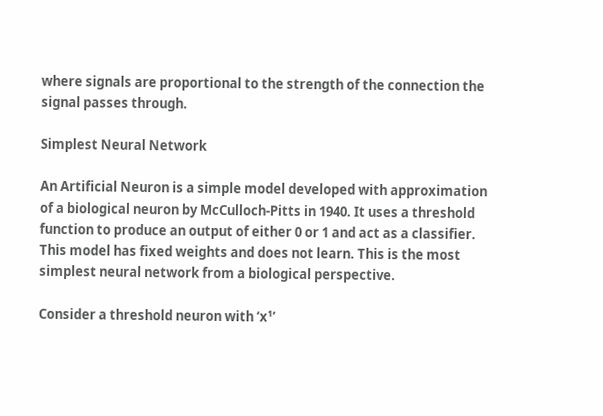where signals are proportional to the strength of the connection the signal passes through.

Simplest Neural Network

An Artificial Neuron is a simple model developed with approximation of a biological neuron by McCulloch-Pitts in 1940. It uses a threshold function to produce an output of either 0 or 1 and act as a classifier. This model has fixed weights and does not learn. This is the most simplest neural network from a biological perspective.

Consider a threshold neuron with ‘x¹’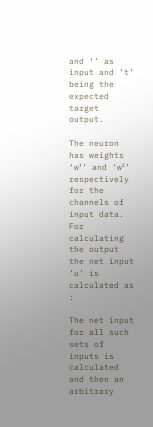and ‘’ as input and ‘t’ being the expected target output.

The neuron has weights ‘w¹’ and ‘w²’ respectively for the channels of input data. For calculating the output the net input ‘u’ is calculated as :

The net input for all such sets of inputs is calculated and then an arbitrary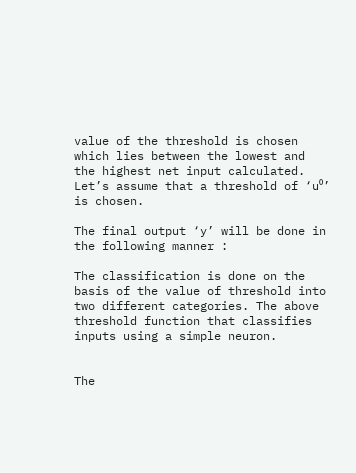value of the threshold is chosen which lies between the lowest and the highest net input calculated. Let’s assume that a threshold of ‘u⁰’ is chosen.

The final output ‘y’ will be done in the following manner :

The classification is done on the basis of the value of threshold into two different categories. The above threshold function that classifies inputs using a simple neuron.


The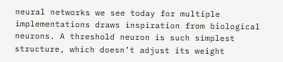neural networks we see today for multiple implementations draws inspiration from biological neurons. A threshold neuron is such simplest structure, which doesn’t adjust its weight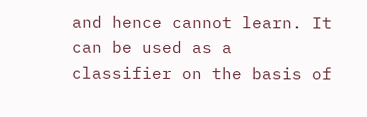and hence cannot learn. It can be used as a classifier on the basis of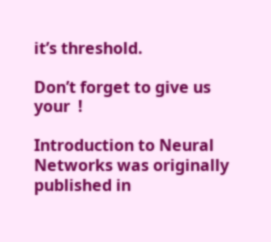it’s threshold.

Don’t forget to give us your  !

Introduction to Neural Networks was originally published in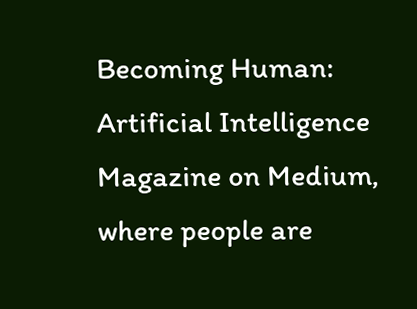Becoming Human: Artificial Intelligence Magazine on Medium, where people are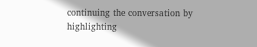continuing the conversation by highlighting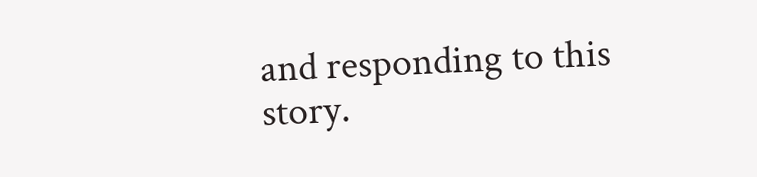and responding to this story.